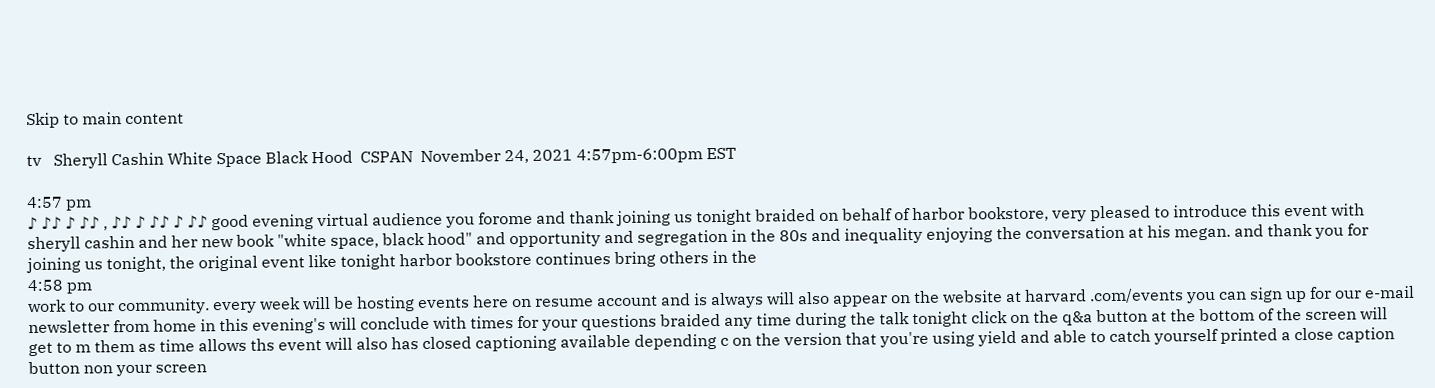Skip to main content

tv   Sheryll Cashin White Space Black Hood  CSPAN  November 24, 2021 4:57pm-6:00pm EST

4:57 pm
♪ ♪♪ ♪ ♪♪ , ♪♪ ♪ ♪♪ ♪ ♪♪ good evening virtual audience you forome and thank joining us tonight braided on behalf of harbor bookstore, very pleased to introduce this event with sheryll cashin and her new book "white space, black hood" and opportunity and segregation in the 80s and inequality enjoying the conversation at his megan. and thank you for joining us tonight, the original event like tonight harbor bookstore continues bring others in the
4:58 pm
work to our community. every week will be hosting events here on resume account and is always will also appear on the website at harvard .com/events you can sign up for our e-mail newsletter from home in this evening's will conclude with times for your questions braided any time during the talk tonight click on the q&a button at the bottom of the screen will get to m them as time allows ths event will also has closed captioning available depending c on the version that you're using yield and able to catch yourself printed a close caption button non your screen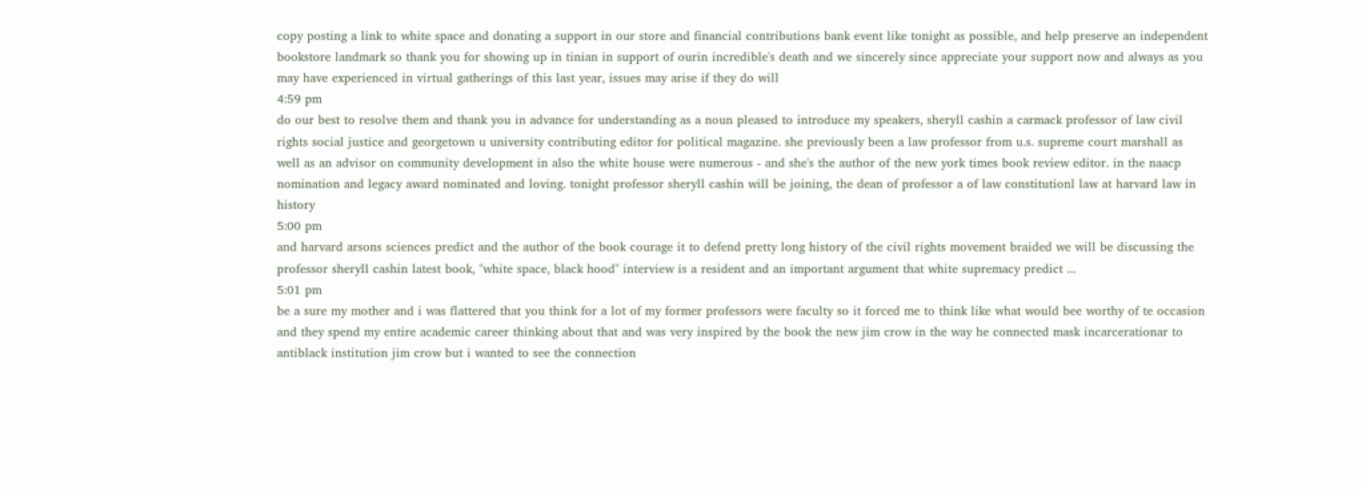copy posting a link to white space and donating a support in our store and financial contributions bank event like tonight as possible, and help preserve an independent bookstore landmark so thank you for showing up in tinian in support of ourin incredible's death and we sincerely since appreciate your support now and always as you may have experienced in virtual gatherings of this last year, issues may arise if they do will
4:59 pm
do our best to resolve them and thank you in advance for understanding as a noun pleased to introduce my speakers, sheryll cashin a carmack professor of law civil rights social justice and georgetown u university contributing editor for political magazine. she previously been a law professor from u.s. supreme court marshall as well as an advisor on community development in also the white house were numerous - and she's the author of the new york times book review editor. in the naacp nomination and legacy award nominated and loving. tonight professor sheryll cashin will be joining, the dean of professor a of law constitutionl law at harvard law in history
5:00 pm
and harvard arsons sciences predict and the author of the book courage it to defend pretty long history of the civil rights movement braided we will be discussing the professor sheryll cashin latest book, "white space, black hood" interview is a resident and an important argument that white supremacy predict ...
5:01 pm
be a sure my mother and i was flattered that you think for a lot of my former professors were faculty so it forced me to think like what would bee worthy of te occasion and they spend my entire academic career thinking about that and was very inspired by the book the new jim crow in the way he connected mask incarcerationar to antiblack institution jim crow but i wanted to see the connection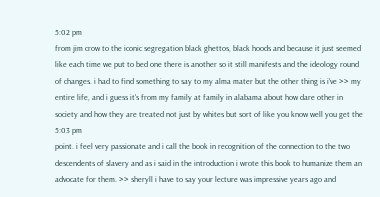5:02 pm
from jim crow to the iconic segregation black ghettos, black hoods and because it just seemed like each time we put to bed one there is another so it still manifests and the ideology round of changes. i had to find something to say to my alma mater but the other thing is i've >> my entire life, and i guess it's from my family at family in alabama about how dare other in society and how they are treated not just by whites but sort of like you know well you get the
5:03 pm
point. i feel very passionate and i call the book in recognition of the connection to the two descendents of slavery and as i said in the introduction i wrote this book to humanize them an advocate for them. >> sheryll i have to say your lecture was impressive years ago and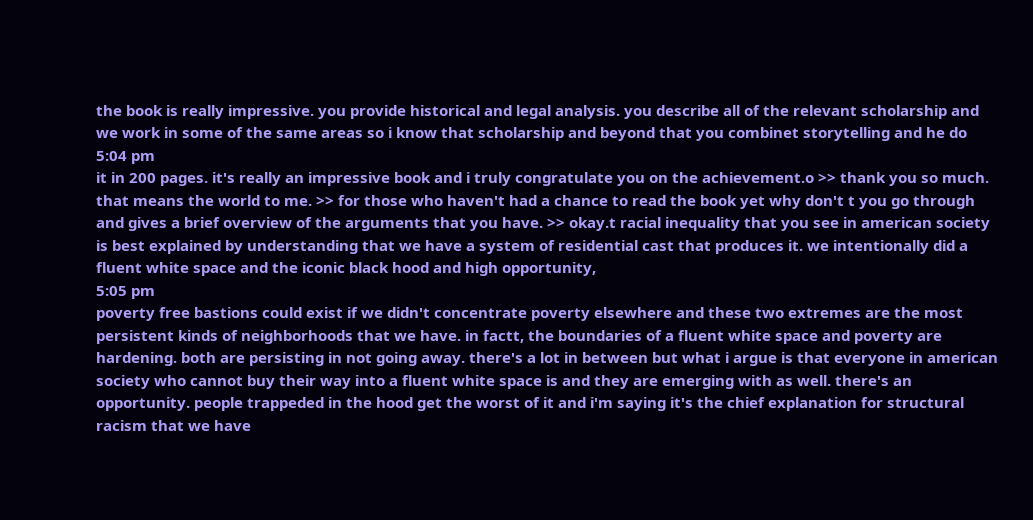the book is really impressive. you provide historical and legal analysis. you describe all of the relevant scholarship and we work in some of the same areas so i know that scholarship and beyond that you combinet storytelling and he do
5:04 pm
it in 200 pages. it's really an impressive book and i truly congratulate you on the achievement.o >> thank you so much. that means the world to me. >> for those who haven't had a chance to read the book yet why don't t you go through and gives a brief overview of the arguments that you have. >> okay.t racial inequality that you see in american society is best explained by understanding that we have a system of residential cast that produces it. we intentionally did a fluent white space and the iconic black hood and high opportunity,
5:05 pm
poverty free bastions could exist if we didn't concentrate poverty elsewhere and these two extremes are the most persistent kinds of neighborhoods that we have. in factt, the boundaries of a fluent white space and poverty are hardening. both are persisting in not going away. there's a lot in between but what i argue is that everyone in american society who cannot buy their way into a fluent white space is and they are emerging with as well. there's an opportunity. people trappeded in the hood get the worst of it and i'm saying it's the chief explanation for structural racism that we have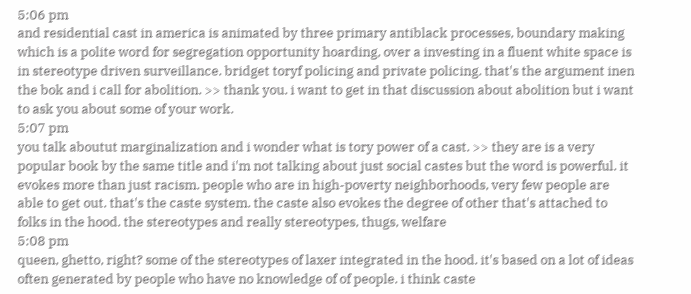5:06 pm
and residential cast in america is animated by three primary antiblack processes, boundary making which is a polite word for segregation opportunity hoarding, over a investing in a fluent white space is in stereotype driven surveillance. bridget toryf policing and private policing. that's the argument inen the bok and i call for abolition. >> thank you. i want to get in that discussion about abolition but i want to ask you about some of your work.
5:07 pm
you talk aboutut marginalization and i wonder what is tory power of a cast. >> they are is a very popular book by the same title and i'm not talking about just social castes but the word is powerful. it evokes more than just racism. people who are in high-poverty neighborhoods, very few people are able to get out. that's the caste system. the caste also evokes the degree of other that's attached to folks in the hood. the stereotypes and really stereotypes, thugs, welfare
5:08 pm
queen, ghetto, right? some of the stereotypes of laxer integrated in the hood. it's based on a lot of ideas often generated by people who have no knowledge of of people. i think caste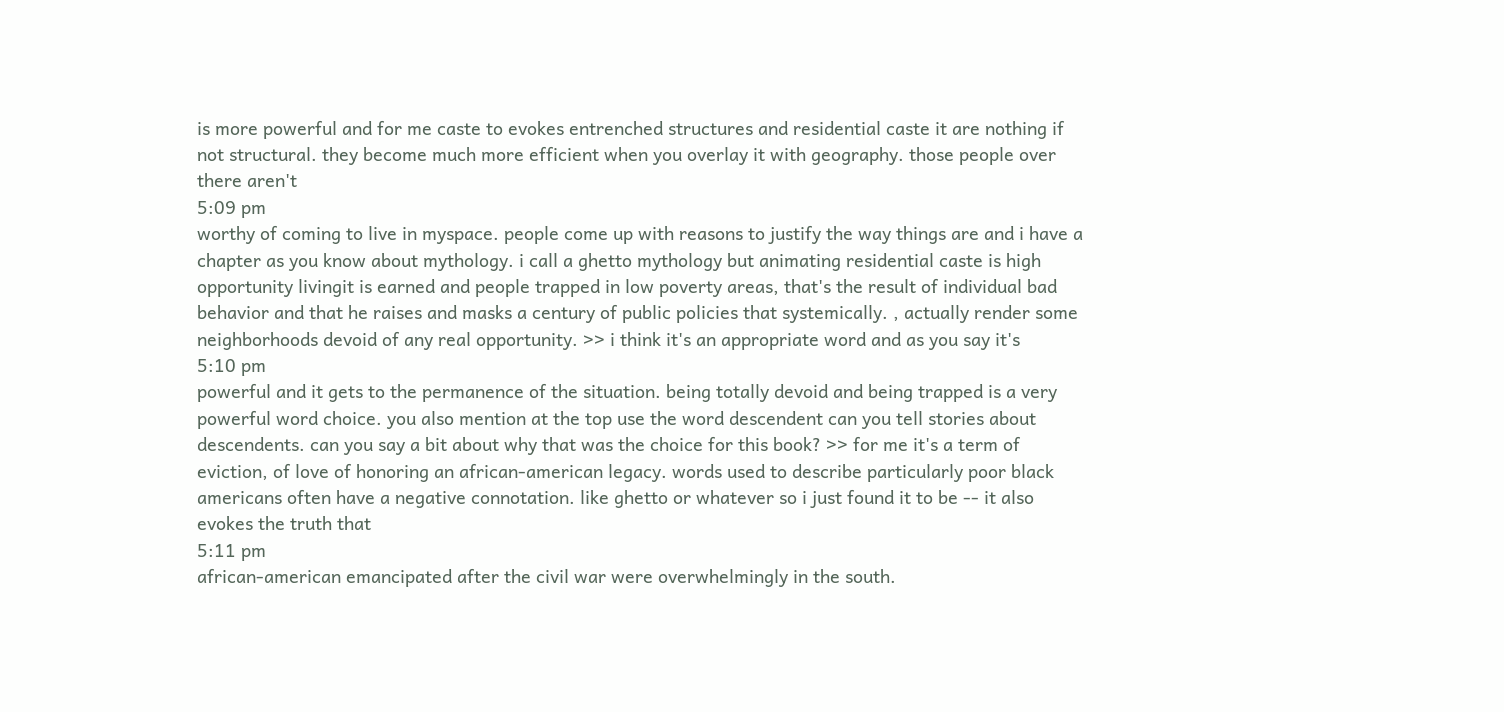is more powerful and for me caste to evokes entrenched structures and residential caste it are nothing if not structural. they become much more efficient when you overlay it with geography. those people over there aren't
5:09 pm
worthy of coming to live in myspace. people come up with reasons to justify the way things are and i have a chapter as you know about mythology. i call a ghetto mythology but animating residential caste is high opportunity livingit is earned and people trapped in low poverty areas, that's the result of individual bad behavior and that he raises and masks a century of public policies that systemically. , actually render some neighborhoods devoid of any real opportunity. >> i think it's an appropriate word and as you say it's
5:10 pm
powerful and it gets to the permanence of the situation. being totally devoid and being trapped is a very powerful word choice. you also mention at the top use the word descendent can you tell stories about descendents. can you say a bit about why that was the choice for this book? >> for me it's a term of eviction, of love of honoring an african-american legacy. words used to describe particularly poor black americans often have a negative connotation. like ghetto or whatever so i just found it to be -- it also evokes the truth that
5:11 pm
african-american emancipated after the civil war were overwhelmingly in the south.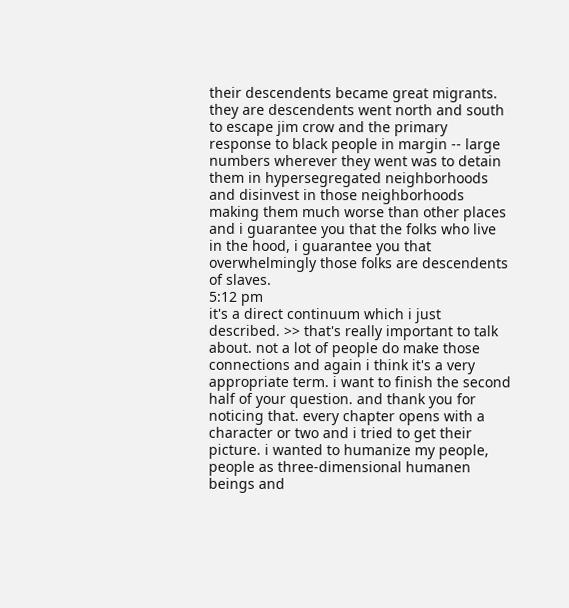their descendents became great migrants. they are descendents went north and south to escape jim crow and the primary response to black people in margin -- large numbers wherever they went was to detain them in hypersegregated neighborhoods and disinvest in those neighborhoods making them much worse than other places and i guarantee you that the folks who live in the hood, i guarantee you that overwhelmingly those folks are descendents of slaves.
5:12 pm
it's a direct continuum which i just described. >> that's really important to talk about. not a lot of people do make those connections and again i think it's a very appropriate term. i want to finish the second half of your question. and thank you for noticing that. every chapter opens with a character or two and i tried to get their picture. i wanted to humanize my people, people as three-dimensional humanen beings and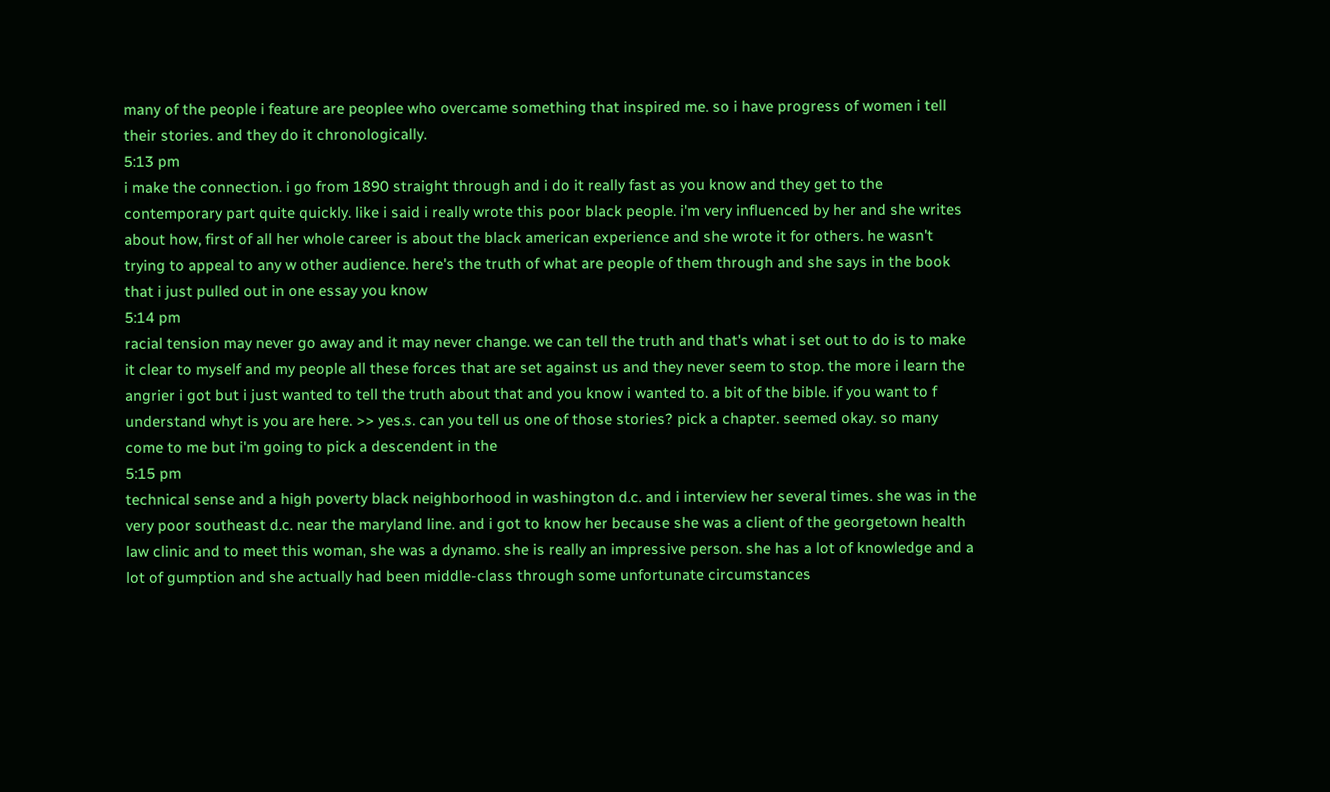many of the people i feature are peoplee who overcame something that inspired me. so i have progress of women i tell their stories. and they do it chronologically.
5:13 pm
i make the connection. i go from 1890 straight through and i do it really fast as you know and they get to the contemporary part quite quickly. like i said i really wrote this poor black people. i'm very influenced by her and she writes about how, first of all her whole career is about the black american experience and she wrote it for others. he wasn't trying to appeal to any w other audience. here's the truth of what are people of them through and she says in the book that i just pulled out in one essay you know
5:14 pm
racial tension may never go away and it may never change. we can tell the truth and that's what i set out to do is to make it clear to myself and my people all these forces that are set against us and they never seem to stop. the more i learn the angrier i got but i just wanted to tell the truth about that and you know i wanted to. a bit of the bible. if you want to f understand whyt is you are here. >> yes.s. can you tell us one of those stories? pick a chapter. seemed okay. so many come to me but i'm going to pick a descendent in the
5:15 pm
technical sense and a high poverty black neighborhood in washington d.c. and i interview her several times. she was in the very poor southeast d.c. near the maryland line. and i got to know her because she was a client of the georgetown health law clinic and to meet this woman, she was a dynamo. she is really an impressive person. she has a lot of knowledge and a lot of gumption and she actually had been middle-class through some unfortunate circumstances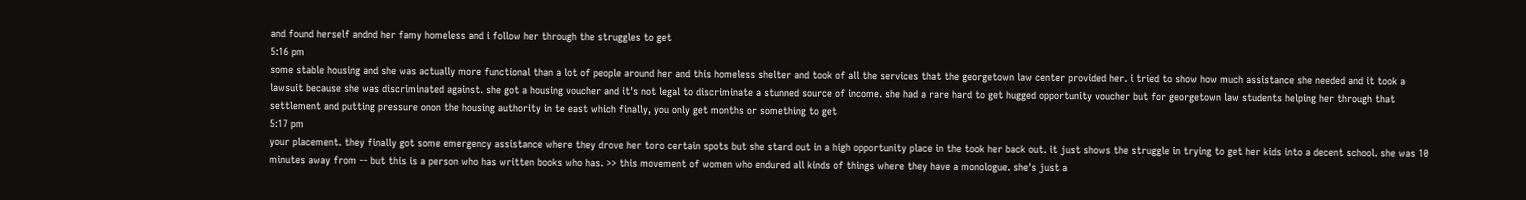and found herself andnd her famy homeless and i follow her through the struggles to get
5:16 pm
some stable housing and she was actually more functional than a lot of people around her and this homeless shelter and took of all the services that the georgetown law center provided her. i tried to show how much assistance she needed and it took a lawsuit because she was discriminated against. she got a housing voucher and it's not legal to discriminate a stunned source of income. she had a rare hard to get hugged opportunity voucher but for georgetown law students helping her through that settlement and putting pressure onon the housing authority in te east which finally, you only get months or something to get
5:17 pm
your placement. they finally got some emergency assistance where they drove her toro certain spots but she stard out in a high opportunity place in the took her back out. it just shows the struggle in trying to get her kids into a decent school. she was 10 minutes away from -- but this is a person who has written books who has. >> this movement of women who endured all kinds of things where they have a monologue. she's just a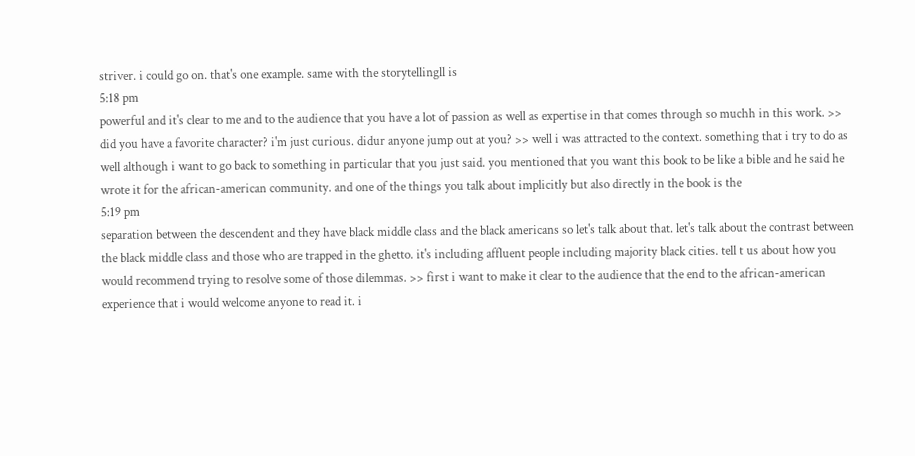striver. i could go on. that's one example. same with the storytellingll is
5:18 pm
powerful and it's clear to me and to the audience that you have a lot of passion as well as expertise in that comes through so muchh in this work. >> did you have a favorite character? i'm just curious. didur anyone jump out at you? >> well i was attracted to the context. something that i try to do as well although i want to go back to something in particular that you just said. you mentioned that you want this book to be like a bible and he said he wrote it for the african-american community. and one of the things you talk about implicitly but also directly in the book is the
5:19 pm
separation between the descendent and they have black middle class and the black americans so let's talk about that. let's talk about the contrast between the black middle class and those who are trapped in the ghetto. it's including affluent people including majority black cities. tell t us about how you would recommend trying to resolve some of those dilemmas. >> first i want to make it clear to the audience that the end to the african-american experience that i would welcome anyone to read it. i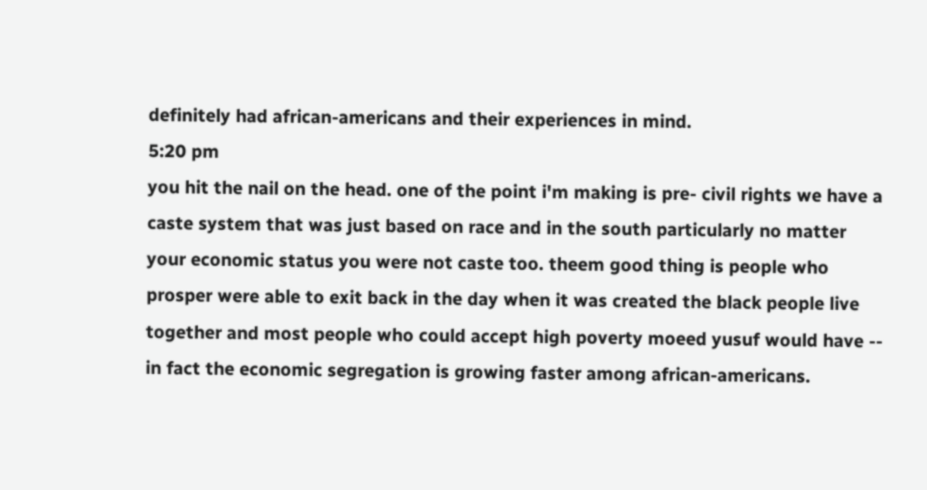definitely had african-americans and their experiences in mind.
5:20 pm
you hit the nail on the head. one of the point i'm making is pre- civil rights we have a caste system that was just based on race and in the south particularly no matter your economic status you were not caste too. theem good thing is people who prosper were able to exit back in the day when it was created the black people live together and most people who could accept high poverty moeed yusuf would have -- in fact the economic segregation is growing faster among african-americans.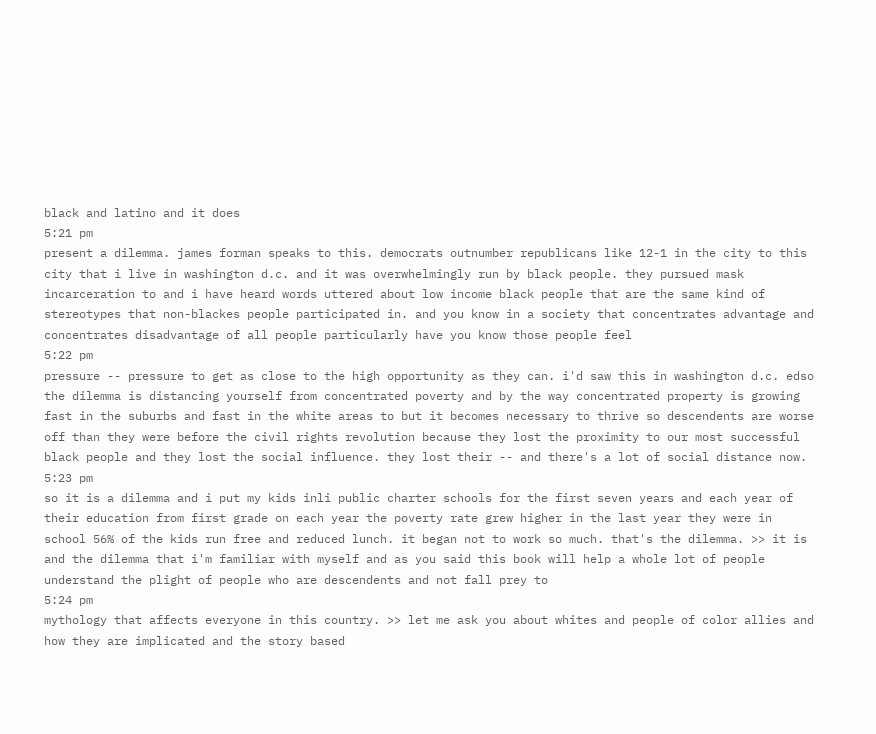black and latino and it does
5:21 pm
present a dilemma. james forman speaks to this. democrats outnumber republicans like 12-1 in the city to this city that i live in washington d.c. and it was overwhelmingly run by black people. they pursued mask incarceration to and i have heard words uttered about low income black people that are the same kind of stereotypes that non-blackes people participated in. and you know in a society that concentrates advantage and concentrates disadvantage of all people particularly have you know those people feel
5:22 pm
pressure -- pressure to get as close to the high opportunity as they can. i'd saw this in washington d.c. edso the dilemma is distancing yourself from concentrated poverty and by the way concentrated property is growing fast in the suburbs and fast in the white areas to but it becomes necessary to thrive so descendents are worse off than they were before the civil rights revolution because they lost the proximity to our most successful black people and they lost the social influence. they lost their -- and there's a lot of social distance now.
5:23 pm
so it is a dilemma and i put my kids inli public charter schools for the first seven years and each year of their education from first grade on each year the poverty rate grew higher in the last year they were in school 56% of the kids run free and reduced lunch. it began not to work so much. that's the dilemma. >> it is and the dilemma that i'm familiar with myself and as you said this book will help a whole lot of people understand the plight of people who are descendents and not fall prey to
5:24 pm
mythology that affects everyone in this country. >> let me ask you about whites and people of color allies and how they are implicated and the story based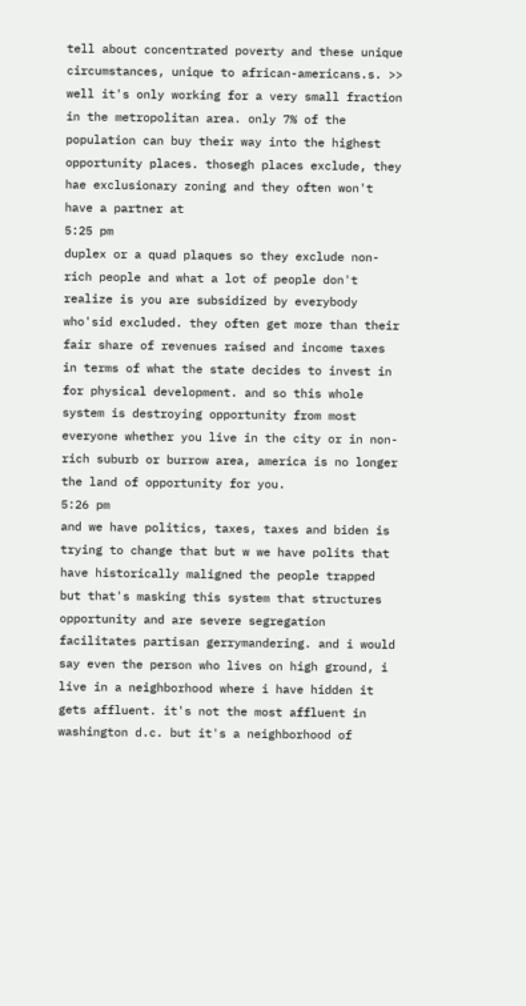tell about concentrated poverty and these unique circumstances, unique to african-americans.s. >> well it's only working for a very small fraction in the metropolitan area. only 7% of the population can buy their way into the highest opportunity places. thosegh places exclude, they hae exclusionary zoning and they often won't have a partner at
5:25 pm
duplex or a quad plaques so they exclude non-rich people and what a lot of people don't realize is you are subsidized by everybody who'sid excluded. they often get more than their fair share of revenues raised and income taxes in terms of what the state decides to invest in for physical development. and so this whole system is destroying opportunity from most everyone whether you live in the city or in non-rich suburb or burrow area, america is no longer the land of opportunity for you.
5:26 pm
and we have politics, taxes, taxes and biden is trying to change that but w we have polits that have historically maligned the people trapped but that's masking this system that structures opportunity and are severe segregation facilitates partisan gerrymandering. and i would say even the person who lives on high ground, i live in a neighborhood where i have hidden it gets affluent. it's not the most affluent in washington d.c. but it's a neighborhood of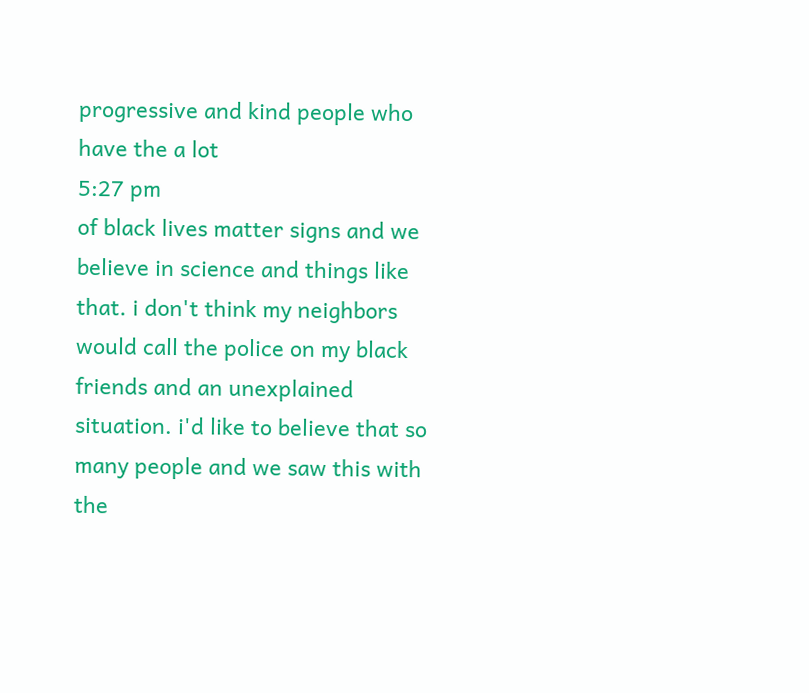progressive and kind people who have the a lot
5:27 pm
of black lives matter signs and we believe in science and things like that. i don't think my neighbors would call the police on my black friends and an unexplained situation. i'd like to believe that so many people and we saw this with the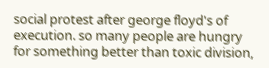social protest after george floyd's of execution. so many people are hungry for something better than toxic division,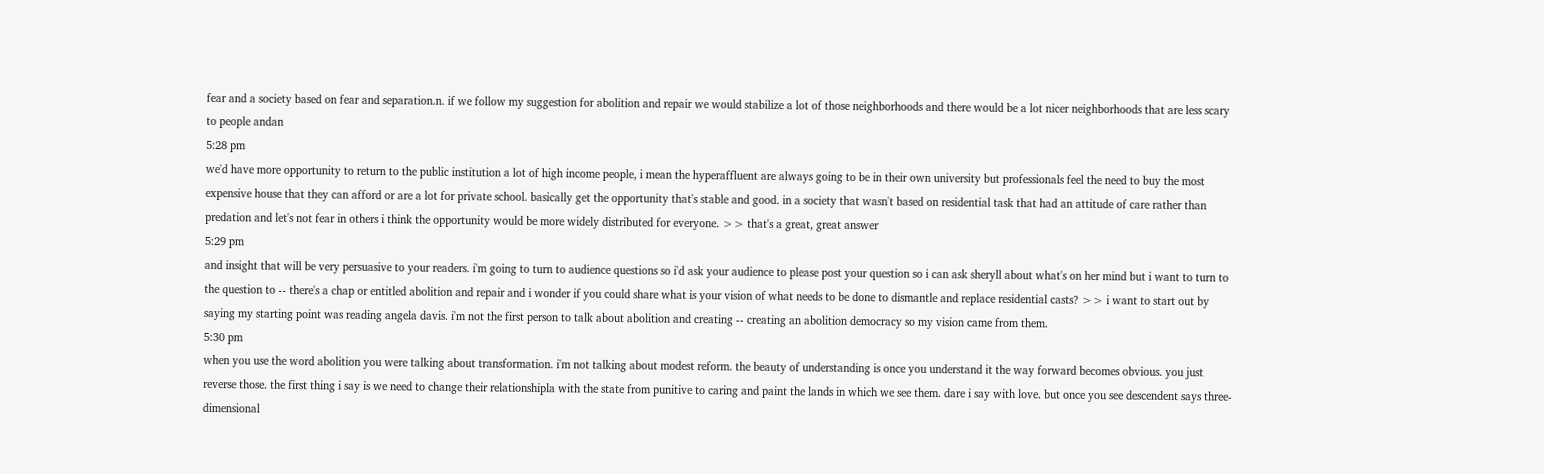fear and a society based on fear and separation.n. if we follow my suggestion for abolition and repair we would stabilize a lot of those neighborhoods and there would be a lot nicer neighborhoods that are less scary to people andan
5:28 pm
we'd have more opportunity to return to the public institution a lot of high income people, i mean the hyperaffluent are always going to be in their own university but professionals feel the need to buy the most expensive house that they can afford or are a lot for private school. basically get the opportunity that's stable and good. in a society that wasn't based on residential task that had an attitude of care rather than predation and let's not fear in others i think the opportunity would be more widely distributed for everyone. >> that's a great, great answer
5:29 pm
and insight that will be very persuasive to your readers. i'm going to turn to audience questions so i'd ask your audience to please post your question so i can ask sheryll about what's on her mind but i want to turn to the question to -- there's a chap or entitled abolition and repair and i wonder if you could share what is your vision of what needs to be done to dismantle and replace residential casts? >> i want to start out by saying my starting point was reading angela davis. i'm not the first person to talk about abolition and creating -- creating an abolition democracy so my vision came from them.
5:30 pm
when you use the word abolition you were talking about transformation. i'm not talking about modest reform. the beauty of understanding is once you understand it the way forward becomes obvious. you just reverse those. the first thing i say is we need to change their relationshipla with the state from punitive to caring and paint the lands in which we see them. dare i say with love. but once you see descendent says three-dimensional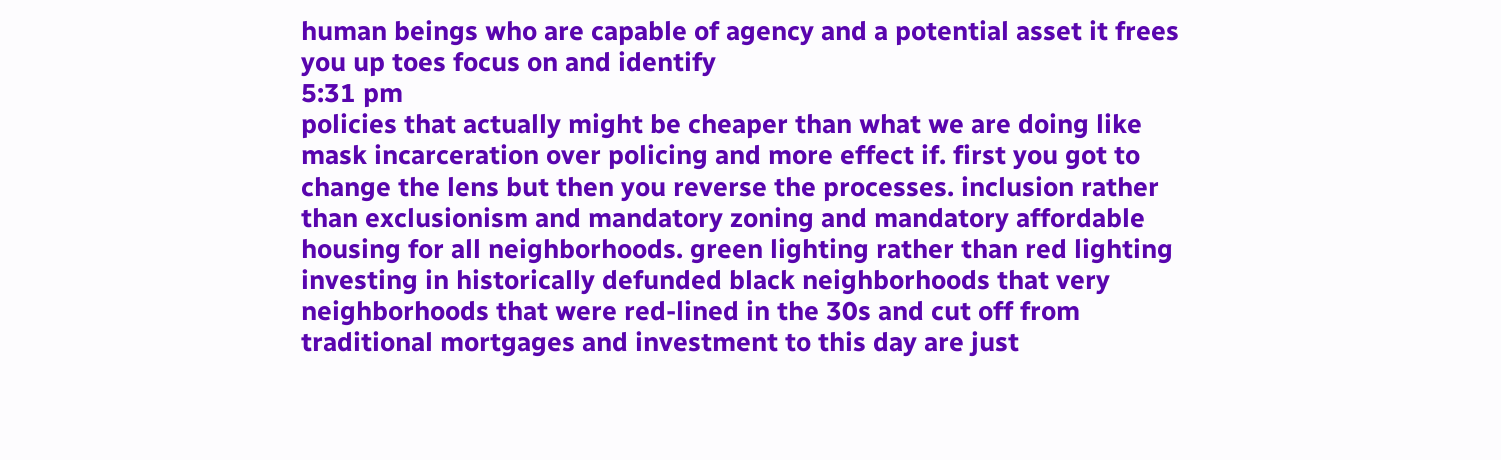human beings who are capable of agency and a potential asset it frees you up toes focus on and identify
5:31 pm
policies that actually might be cheaper than what we are doing like mask incarceration over policing and more effect if. first you got to change the lens but then you reverse the processes. inclusion rather than exclusionism and mandatory zoning and mandatory affordable housing for all neighborhoods. green lighting rather than red lighting investing in historically defunded black neighborhoods that very neighborhoods that were red-lined in the 30s and cut off from traditional mortgages and investment to this day are just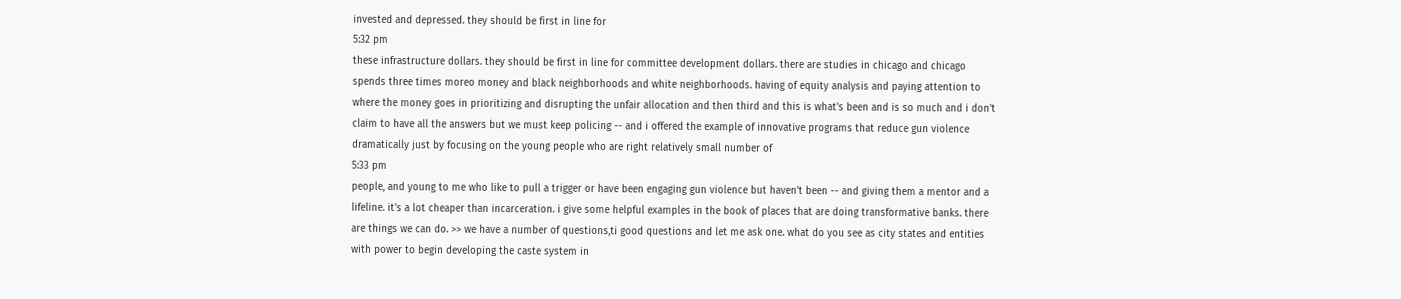invested and depressed. they should be first in line for
5:32 pm
these infrastructure dollars. they should be first in line for committee development dollars. there are studies in chicago and chicago spends three times moreo money and black neighborhoods and white neighborhoods. having of equity analysis and paying attention to where the money goes in prioritizing and disrupting the unfair allocation and then third and this is what's been and is so much and i don't claim to have all the answers but we must keep policing -- and i offered the example of innovative programs that reduce gun violence dramatically just by focusing on the young people who are right relatively small number of
5:33 pm
people, and young to me who like to pull a trigger or have been engaging gun violence but haven't been -- and giving them a mentor and a lifeline. it's a lot cheaper than incarceration. i give some helpful examples in the book of places that are doing transformative banks. there are things we can do. >> we have a number of questions,ti good questions and let me ask one. what do you see as city states and entities with power to begin developing the caste system in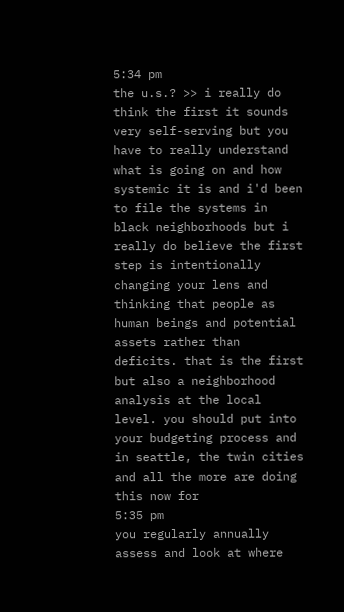5:34 pm
the u.s.? >> i really do think the first it sounds very self-serving but you have to really understand what is going on and how systemic it is and i'd been to file the systems in black neighborhoods but i really do believe the first step is intentionally changing your lens and thinking that people as human beings and potential assets rather than deficits. that is the first but also a neighborhood analysis at the local level. you should put into your budgeting process and in seattle, the twin cities and all the more are doing this now for
5:35 pm
you regularly annually assess and look at where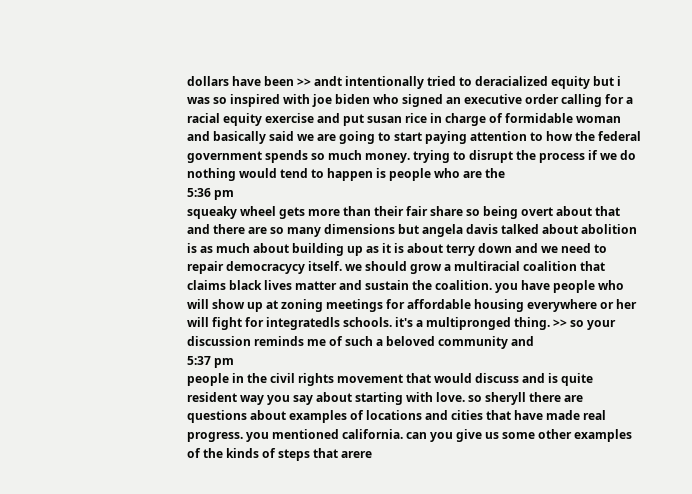dollars have been >> andt intentionally tried to deracialized equity but i was so inspired with joe biden who signed an executive order calling for a racial equity exercise and put susan rice in charge of formidable woman and basically said we are going to start paying attention to how the federal government spends so much money. trying to disrupt the process if we do nothing would tend to happen is people who are the
5:36 pm
squeaky wheel gets more than their fair share so being overt about that and there are so many dimensions but angela davis talked about abolition is as much about building up as it is about terry down and we need to repair democracycy itself. we should grow a multiracial coalition that claims black lives matter and sustain the coalition. you have people who will show up at zoning meetings for affordable housing everywhere or her will fight for integratedls schools. it's a multipronged thing. >> so your discussion reminds me of such a beloved community and
5:37 pm
people in the civil rights movement that would discuss and is quite resident way you say about starting with love. so sheryll there are questions about examples of locations and cities that have made real progress. you mentioned california. can you give us some other examples of the kinds of steps that arere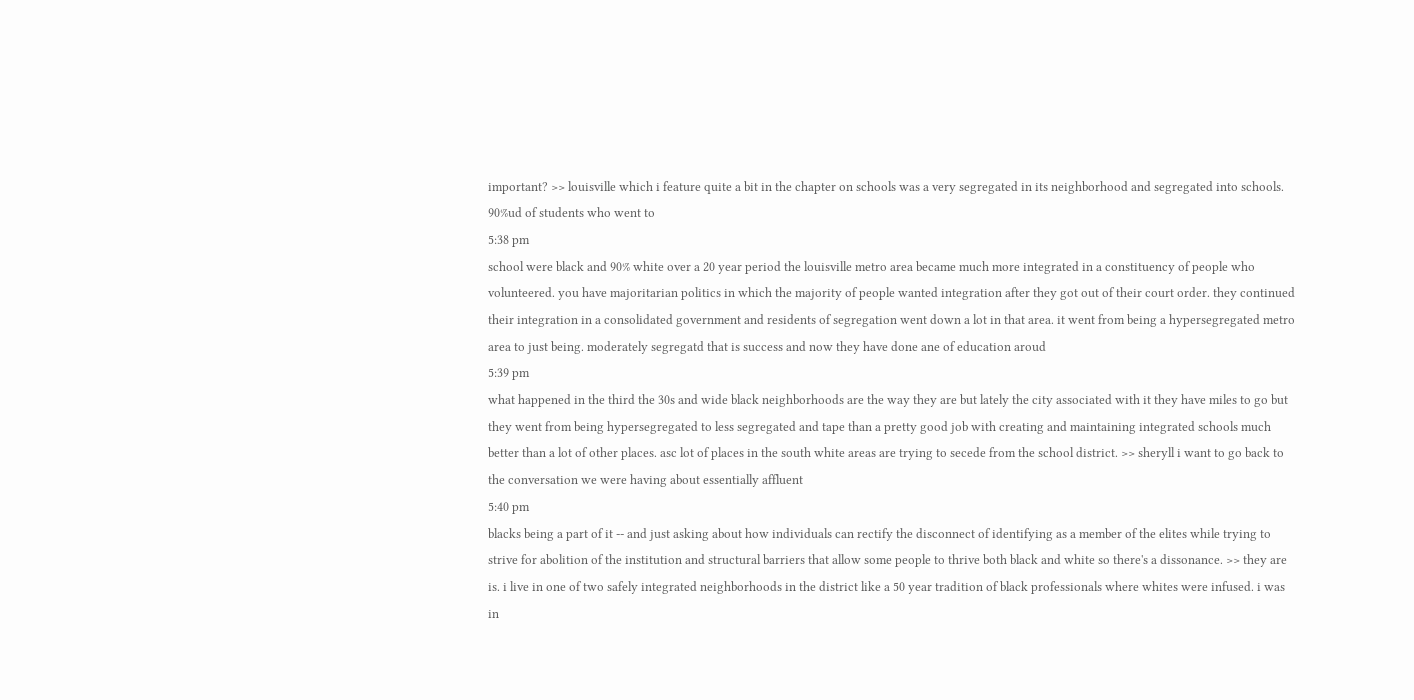important? >> louisville which i feature quite a bit in the chapter on schools was a very segregated in its neighborhood and segregated into schools. 90%ud of students who went to
5:38 pm
school were black and 90% white over a 20 year period the louisville metro area became much more integrated in a constituency of people who volunteered. you have majoritarian politics in which the majority of people wanted integration after they got out of their court order. they continued their integration in a consolidated government and residents of segregation went down a lot in that area. it went from being a hypersegregated metro area to just being. moderately segregatd that is success and now they have done ane of education aroud
5:39 pm
what happened in the third the 30s and wide black neighborhoods are the way they are but lately the city associated with it they have miles to go but they went from being hypersegregated to less segregated and tape than a pretty good job with creating and maintaining integrated schools much better than a lot of other places. asc lot of places in the south white areas are trying to secede from the school district. >> sheryll i want to go back to the conversation we were having about essentially affluent
5:40 pm
blacks being a part of it -- and just asking about how individuals can rectify the disconnect of identifying as a member of the elites while trying to strive for abolition of the institution and structural barriers that allow some people to thrive both black and white so there's a dissonance. >> they are is. i live in one of two safely integrated neighborhoods in the district like a 50 year tradition of black professionals where whites were infused. i was in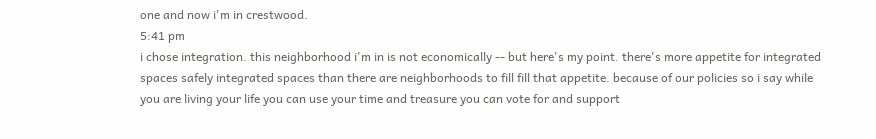one and now i'm in crestwood.
5:41 pm
i chose integration. this neighborhood i'm in is not economically -- but here's my point. there's more appetite for integrated spaces safely integrated spaces than there are neighborhoods to fill fill that appetite. because of our policies so i say while you are living your life you can use your time and treasure you can vote for and support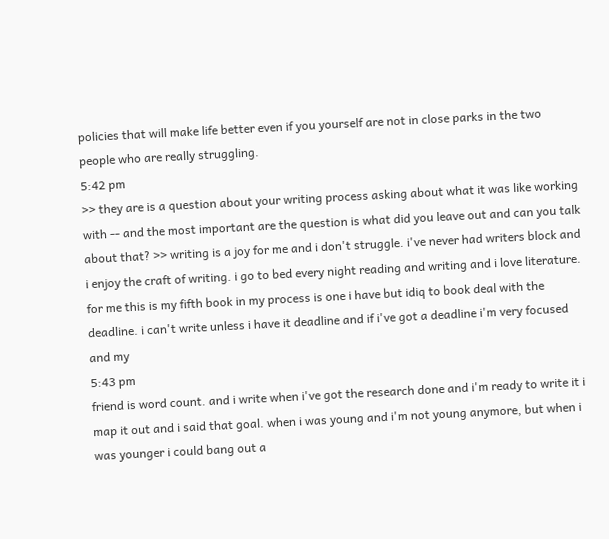policies that will make life better even if you yourself are not in close parks in the two people who are really struggling.
5:42 pm
>> they are is a question about your writing process asking about what it was like working with -- and the most important are the question is what did you leave out and can you talk about that? >> writing is a joy for me and i don't struggle. i've never had writers block and i enjoy the craft of writing. i go to bed every night reading and writing and i love literature. for me this is my fifth book in my process is one i have but idiq to book deal with the deadline. i can't write unless i have it deadline and if i've got a deadline i'm very focused and my
5:43 pm
friend is word count. and i write when i've got the research done and i'm ready to write it i map it out and i said that goal. when i was young and i'm not young anymore, but when i was younger i could bang out a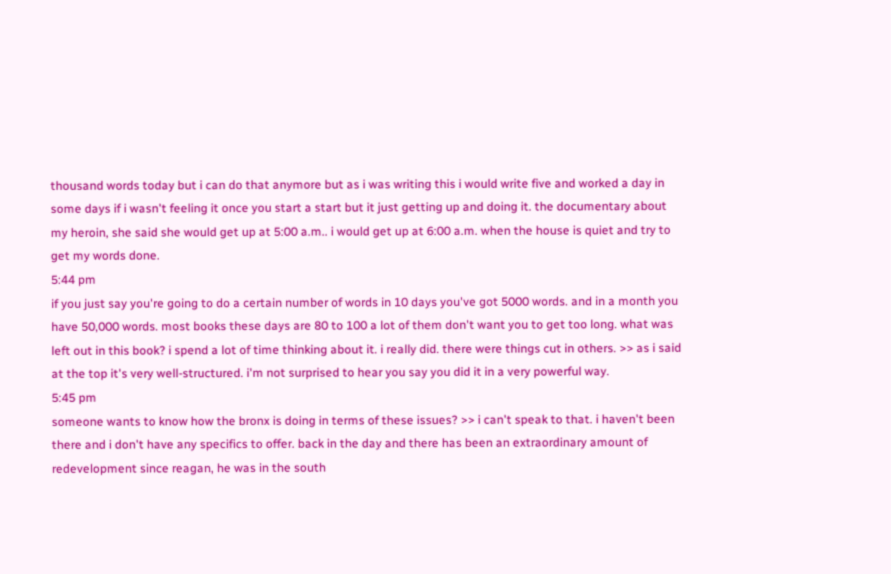thousand words today but i can do that anymore but as i was writing this i would write five and worked a day in some days if i wasn't feeling it once you start a start but it just getting up and doing it. the documentary about my heroin, she said she would get up at 5:00 a.m.. i would get up at 6:00 a.m. when the house is quiet and try to get my words done.
5:44 pm
if you just say you're going to do a certain number of words in 10 days you've got 5000 words. and in a month you have 50,000 words. most books these days are 80 to 100 a lot of them don't want you to get too long. what was left out in this book? i spend a lot of time thinking about it. i really did. there were things cut in others. >> as i said at the top it's very well-structured. i'm not surprised to hear you say you did it in a very powerful way.
5:45 pm
someone wants to know how the bronx is doing in terms of these issues? >> i can't speak to that. i haven't been there and i don't have any specifics to offer. back in the day and there has been an extraordinary amount of redevelopment since reagan, he was in the south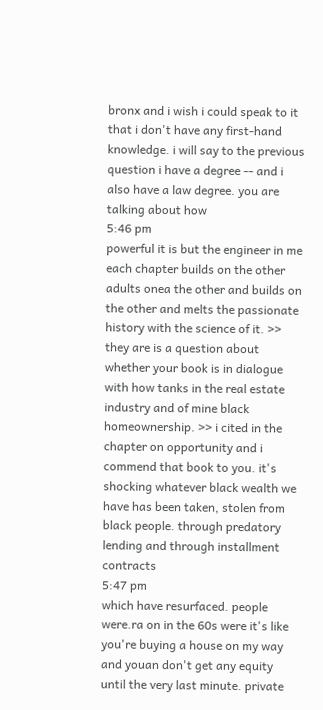bronx and i wish i could speak to it that i don't have any first-hand knowledge. i will say to the previous question i have a degree -- and i also have a law degree. you are talking about how
5:46 pm
powerful it is but the engineer in me each chapter builds on the other adults onea the other and builds on the other and melts the passionate history with the science of it. >> they are is a question about whether your book is in dialogue with how tanks in the real estate industry and of mine black homeownership. >> i cited in the chapter on opportunity and i commend that book to you. it's shocking whatever black wealth we have has been taken, stolen from black people. through predatory lending and through installment contracts
5:47 pm
which have resurfaced. people were.ra on in the 60s were it's like you're buying a house on my way and youan don't get any equity until the very last minute. private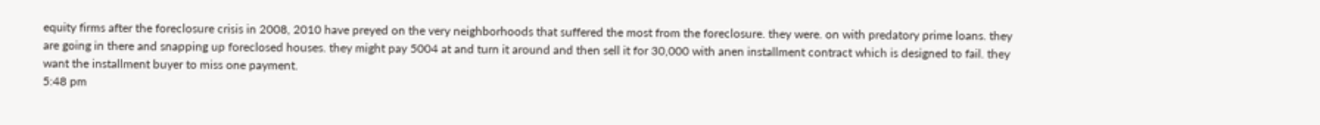equity firms after the foreclosure crisis in 2008, 2010 have preyed on the very neighborhoods that suffered the most from the foreclosure. they were. on with predatory prime loans. they are going in there and snapping up foreclosed houses. they might pay 5004 at and turn it around and then sell it for 30,000 with anen installment contract which is designed to fail. they want the installment buyer to miss one payment.
5:48 pm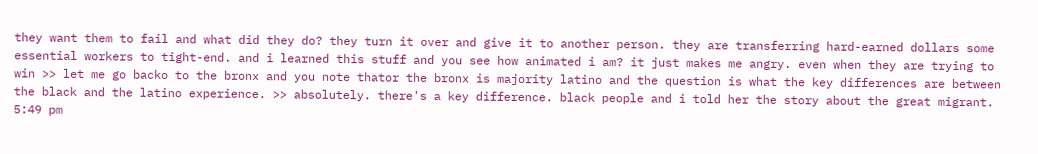they want them to fail and what did they do? they turn it over and give it to another person. they are transferring hard-earned dollars some essential workers to tight-end. and i learned this stuff and you see how animated i am? it just makes me angry. even when they are trying to win >> let me go backo to the bronx and you note thator the bronx is majority latino and the question is what the key differences are between the black and the latino experience. >> absolutely. there's a key difference. black people and i told her the story about the great migrant.
5:49 pm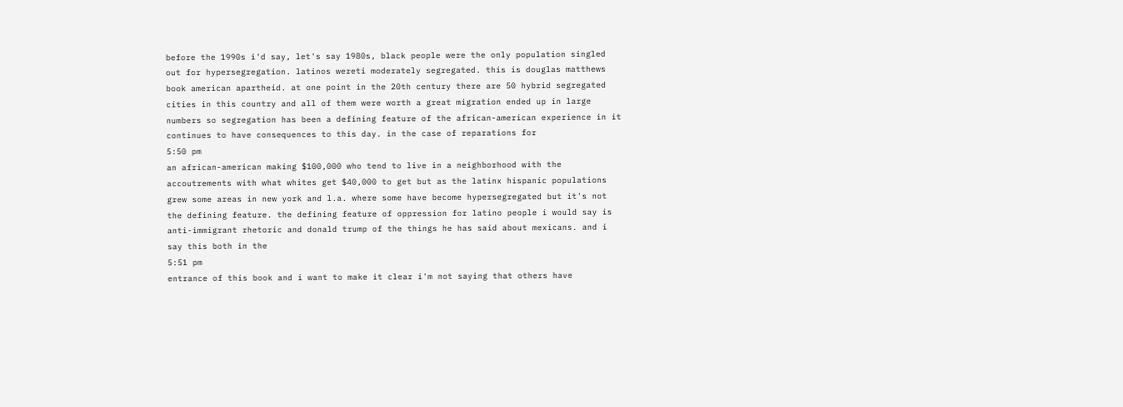before the 1990s i'd say, let's say 1980s, black people were the only population singled out for hypersegregation. latinos wereti moderately segregated. this is douglas matthews book american apartheid. at one point in the 20th century there are 50 hybrid segregated cities in this country and all of them were worth a great migration ended up in large numbers so segregation has been a defining feature of the african-american experience in it continues to have consequences to this day. in the case of reparations for
5:50 pm
an african-american making $100,000 who tend to live in a neighborhood with the accoutrements with what whites get $40,000 to get but as the latinx hispanic populations grew some areas in new york and l.a. where some have become hypersegregated but it's not the defining feature. the defining feature of oppression for latino people i would say is anti-immigrant rhetoric and donald trump of the things he has said about mexicans. and i say this both in the
5:51 pm
entrance of this book and i want to make it clear i'm not saying that others have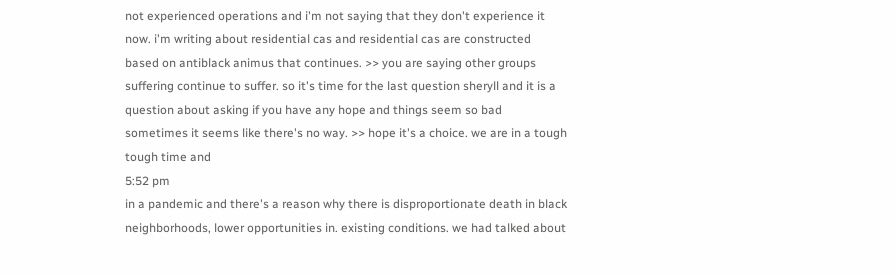not experienced operations and i'm not saying that they don't experience it now. i'm writing about residential cas and residential cas are constructed based on antiblack animus that continues. >> you are saying other groups suffering continue to suffer. so it's time for the last question sheryll and it is a question about asking if you have any hope and things seem so bad sometimes it seems like there's no way. >> hope it's a choice. we are in a tough tough time and
5:52 pm
in a pandemic and there's a reason why there is disproportionate death in black neighborhoods, lower opportunities in. existing conditions. we had talked about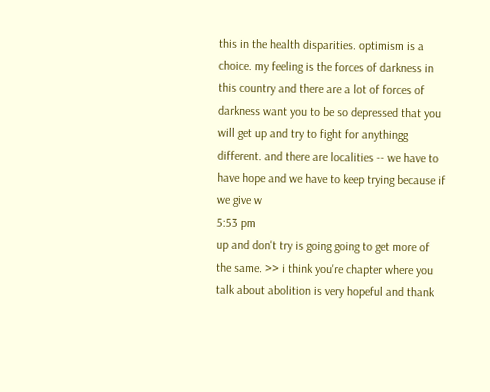this in the health disparities. optimism is a choice. my feeling is the forces of darkness in this country and there are a lot of forces of darkness want you to be so depressed that you will get up and try to fight for anythingg different. and there are localities -- we have to have hope and we have to keep trying because if we give w
5:53 pm
up and don't try is going going to get more of the same. >> i think you're chapter where you talk about abolition is very hopeful and thank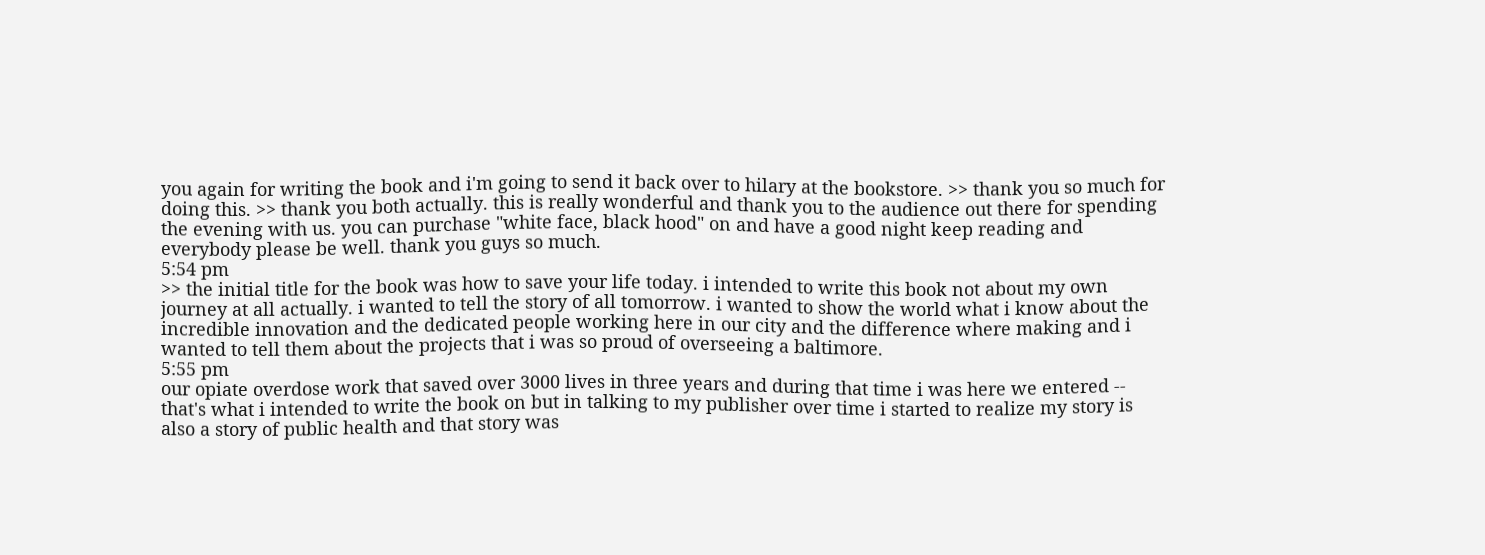you again for writing the book and i'm going to send it back over to hilary at the bookstore. >> thank you so much for doing this. >> thank you both actually. this is really wonderful and thank you to the audience out there for spending the evening with us. you can purchase "white face, black hood" on and have a good night keep reading and everybody please be well. thank you guys so much.
5:54 pm
>> the initial title for the book was how to save your life today. i intended to write this book not about my own journey at all actually. i wanted to tell the story of all tomorrow. i wanted to show the world what i know about the incredible innovation and the dedicated people working here in our city and the difference where making and i wanted to tell them about the projects that i was so proud of overseeing a baltimore.
5:55 pm
our opiate overdose work that saved over 3000 lives in three years and during that time i was here we entered -- that's what i intended to write the book on but in talking to my publisher over time i started to realize my story is also a story of public health and that story was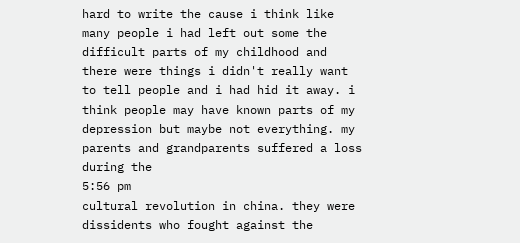hard to write the cause i think like many people i had left out some the difficult parts of my childhood and there were things i didn't really want to tell people and i had hid it away. i think people may have known parts of my depression but maybe not everything. my parents and grandparents suffered a loss during the
5:56 pm
cultural revolution in china. they were dissidents who fought against the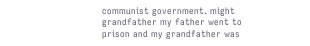communist government. might grandfather my father went to prison and my grandfather was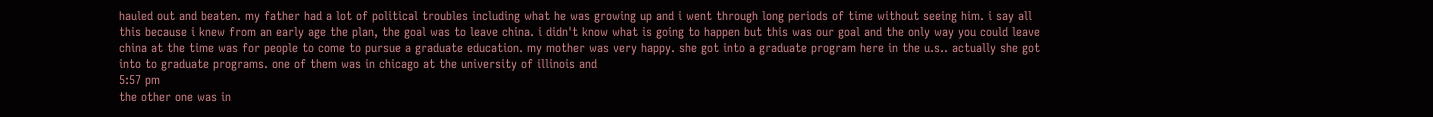hauled out and beaten. my father had a lot of political troubles including what he was growing up and i went through long periods of time without seeing him. i say all this because i knew from an early age the plan, the goal was to leave china. i didn't know what is going to happen but this was our goal and the only way you could leave china at the time was for people to come to pursue a graduate education. my mother was very happy. she got into a graduate program here in the u.s.. actually she got into to graduate programs. one of them was in chicago at the university of illinois and
5:57 pm
the other one was in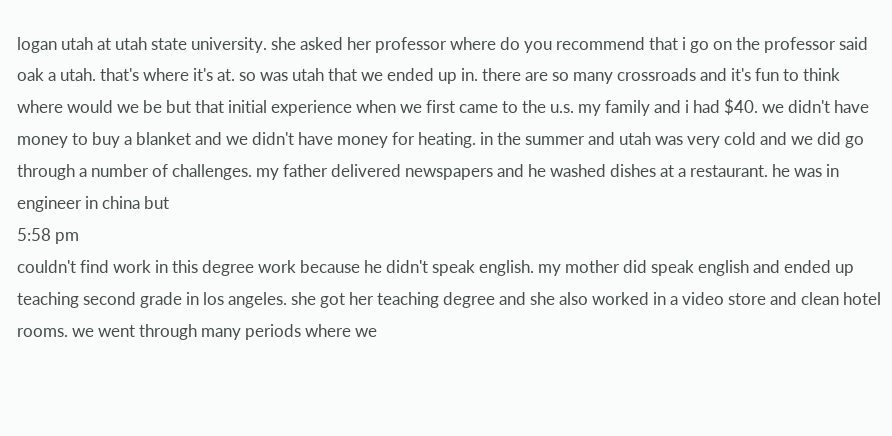logan utah at utah state university. she asked her professor where do you recommend that i go on the professor said oak a utah. that's where it's at. so was utah that we ended up in. there are so many crossroads and it's fun to think where would we be but that initial experience when we first came to the u.s. my family and i had $40. we didn't have money to buy a blanket and we didn't have money for heating. in the summer and utah was very cold and we did go through a number of challenges. my father delivered newspapers and he washed dishes at a restaurant. he was in engineer in china but
5:58 pm
couldn't find work in this degree work because he didn't speak english. my mother did speak english and ended up teaching second grade in los angeles. she got her teaching degree and she also worked in a video store and clean hotel rooms. we went through many periods where we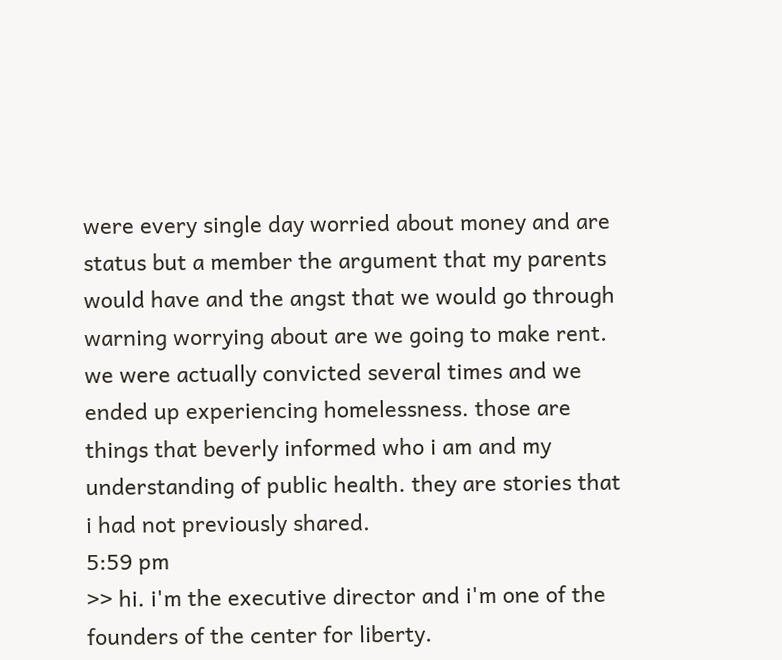were every single day worried about money and are status but a member the argument that my parents would have and the angst that we would go through warning worrying about are we going to make rent. we were actually convicted several times and we ended up experiencing homelessness. those are things that beverly informed who i am and my understanding of public health. they are stories that i had not previously shared.
5:59 pm
>> hi. i'm the executive director and i'm one of the founders of the center for liberty.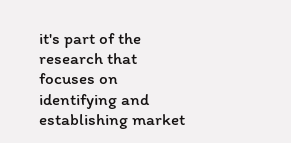it's part of the research that focuses on identifying and establishing market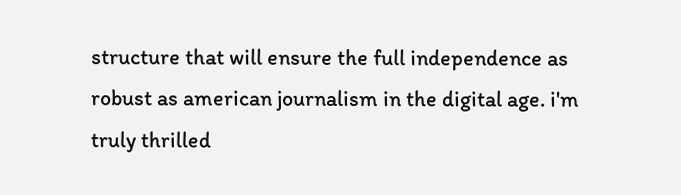structure that will ensure the full independence as robust as american journalism in the digital age. i'm truly thrilled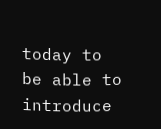today to be able to introduce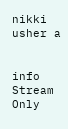nikki usher a


info Stream Only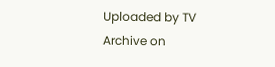Uploaded by TV Archive on